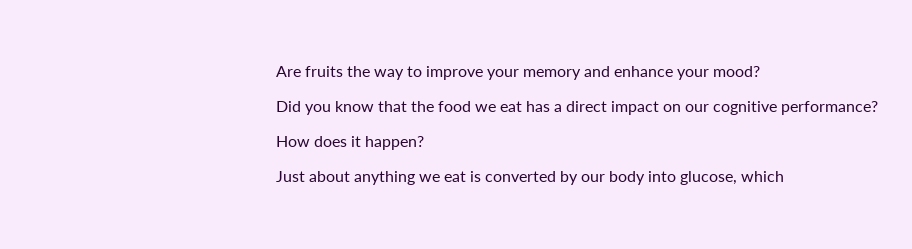Are fruits the way to improve your memory and enhance your mood?

Did you know that the food we eat has a direct impact on our cognitive performance?

How does it happen?

Just about anything we eat is converted by our body into glucose, which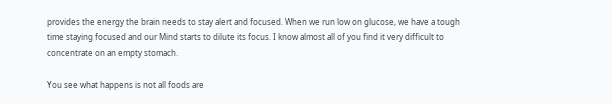provides the energy the brain needs to stay alert and focused. When we run low on glucose, we have a tough time staying focused and our Mind starts to dilute its focus. I know almost all of you find it very difficult to concentrate on an empty stomach.

You see what happens is not all foods are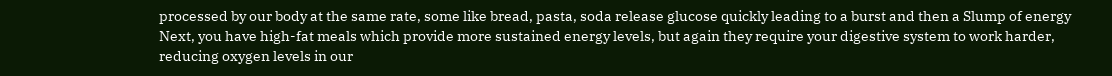processed by our body at the same rate, some like bread, pasta, soda release glucose quickly leading to a burst and then a Slump of energy Next, you have high-fat meals which provide more sustained energy levels, but again they require your digestive system to work harder, reducing oxygen levels in our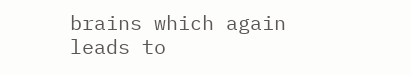brains which again leads to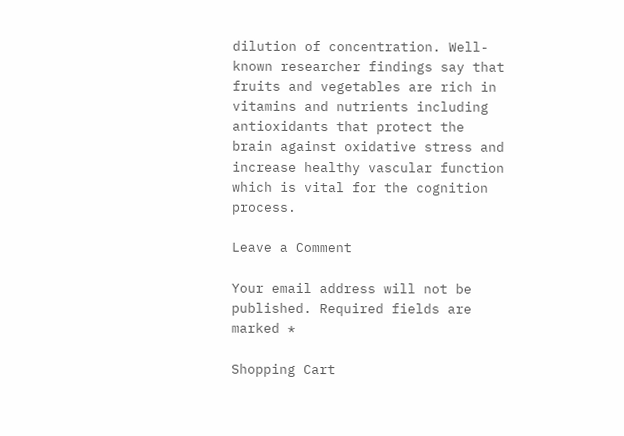dilution of concentration. Well-known researcher findings say that fruits and vegetables are rich in vitamins and nutrients including antioxidants that protect the brain against oxidative stress and increase healthy vascular function which is vital for the cognition process.

Leave a Comment

Your email address will not be published. Required fields are marked *

Shopping Cart